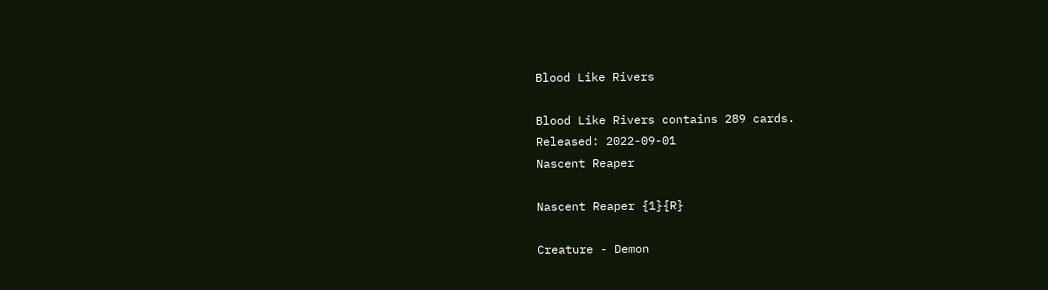Blood Like Rivers

Blood Like Rivers contains 289 cards.
Released: 2022-09-01
Nascent Reaper

Nascent Reaper {1}{R}

Creature - Demon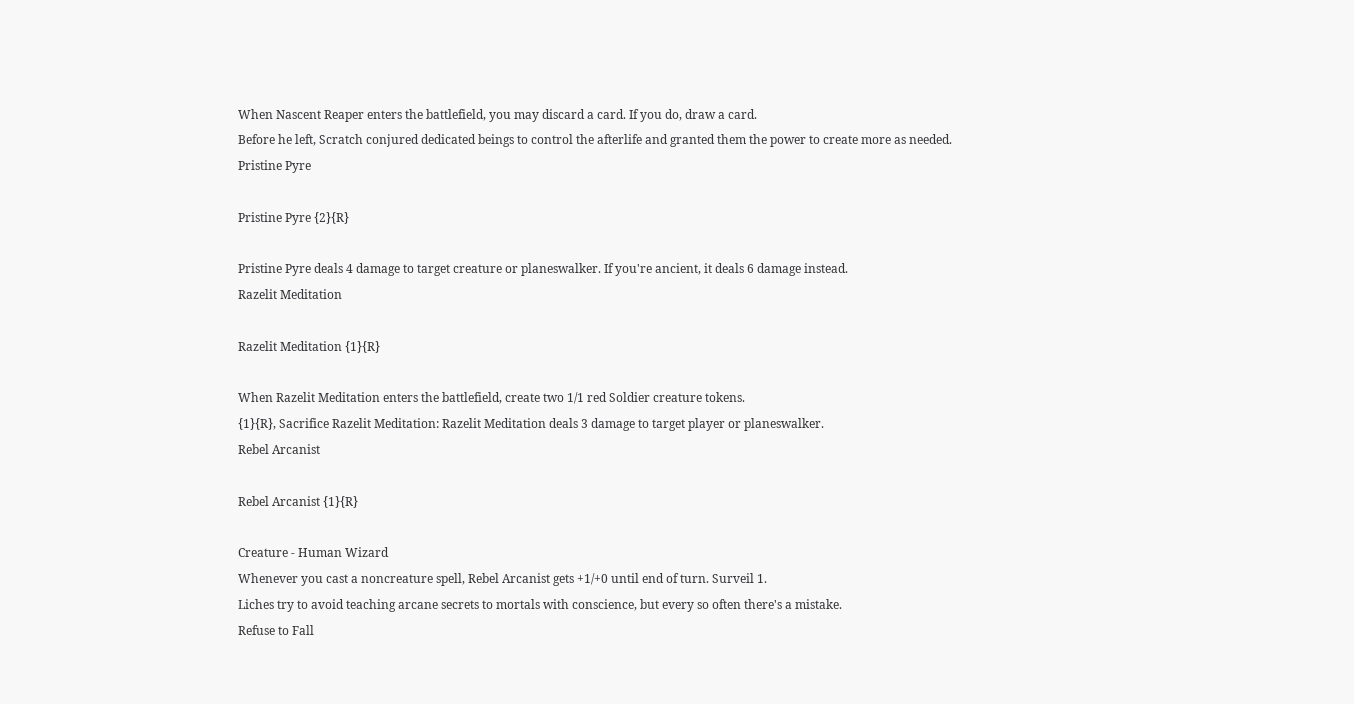When Nascent Reaper enters the battlefield, you may discard a card. If you do, draw a card.
Before he left, Scratch conjured dedicated beings to control the afterlife and granted them the power to create more as needed.
Pristine Pyre

Pristine Pyre {2}{R}

Pristine Pyre deals 4 damage to target creature or planeswalker. If you're ancient, it deals 6 damage instead.
Razelit Meditation

Razelit Meditation {1}{R}

When Razelit Meditation enters the battlefield, create two 1/1 red Soldier creature tokens.
{1}{R}, Sacrifice Razelit Meditation: Razelit Meditation deals 3 damage to target player or planeswalker.
Rebel Arcanist

Rebel Arcanist {1}{R}

Creature - Human Wizard
Whenever you cast a noncreature spell, Rebel Arcanist gets +1/+0 until end of turn. Surveil 1.
Liches try to avoid teaching arcane secrets to mortals with conscience, but every so often there's a mistake.
Refuse to Fall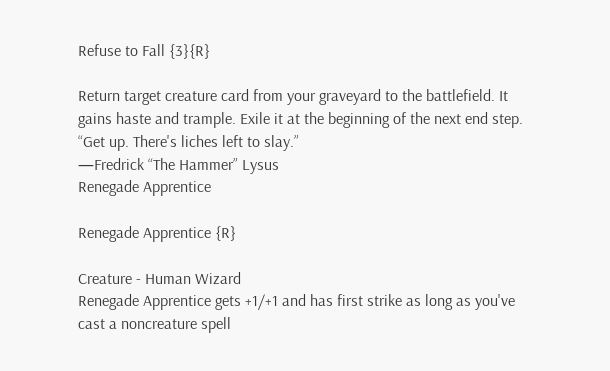Refuse to Fall {3}{R}

Return target creature card from your graveyard to the battlefield. It gains haste and trample. Exile it at the beginning of the next end step.
“Get up. There's liches left to slay.”
—Fredrick “The Hammer” Lysus
Renegade Apprentice

Renegade Apprentice {R}

Creature - Human Wizard
Renegade Apprentice gets +1/+1 and has first strike as long as you've cast a noncreature spell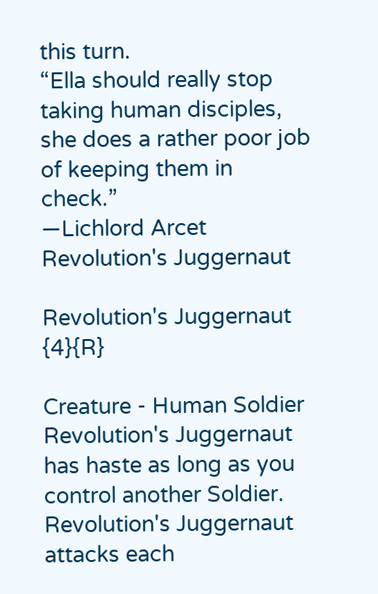this turn.
“Ella should really stop taking human disciples, she does a rather poor job of keeping them in check.”
—Lichlord Arcet
Revolution's Juggernaut

Revolution's Juggernaut {4}{R}

Creature - Human Soldier
Revolution's Juggernaut has haste as long as you control another Soldier.
Revolution's Juggernaut attacks each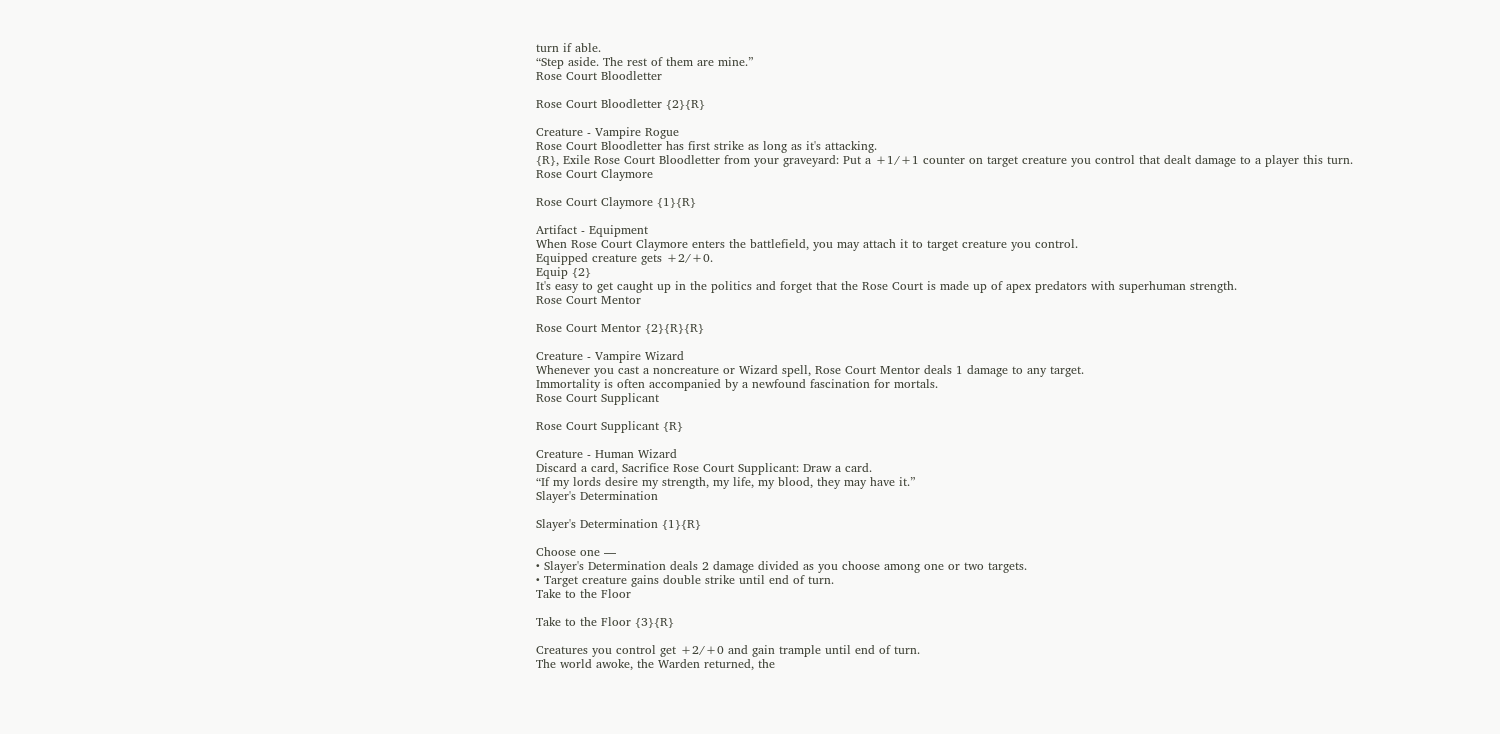turn if able.
“Step aside. The rest of them are mine.”
Rose Court Bloodletter

Rose Court Bloodletter {2}{R}

Creature - Vampire Rogue
Rose Court Bloodletter has first strike as long as it's attacking.
{R}, Exile Rose Court Bloodletter from your graveyard: Put a +1/+1 counter on target creature you control that dealt damage to a player this turn.
Rose Court Claymore

Rose Court Claymore {1}{R}

Artifact - Equipment
When Rose Court Claymore enters the battlefield, you may attach it to target creature you control.
Equipped creature gets +2/+0.
Equip {2}
It's easy to get caught up in the politics and forget that the Rose Court is made up of apex predators with superhuman strength.
Rose Court Mentor

Rose Court Mentor {2}{R}{R}

Creature - Vampire Wizard
Whenever you cast a noncreature or Wizard spell, Rose Court Mentor deals 1 damage to any target.
Immortality is often accompanied by a newfound fascination for mortals.
Rose Court Supplicant

Rose Court Supplicant {R}

Creature - Human Wizard
Discard a card, Sacrifice Rose Court Supplicant: Draw a card.
“If my lords desire my strength, my life, my blood, they may have it.”
Slayer's Determination

Slayer's Determination {1}{R}

Choose one —
• Slayer's Determination deals 2 damage divided as you choose among one or two targets.
• Target creature gains double strike until end of turn.
Take to the Floor

Take to the Floor {3}{R}

Creatures you control get +2/+0 and gain trample until end of turn.
The world awoke, the Warden returned, the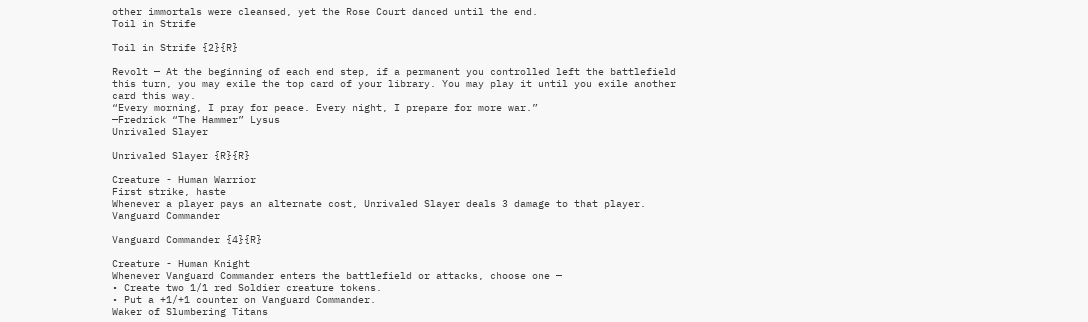other immortals were cleansed, yet the Rose Court danced until the end.
Toil in Strife

Toil in Strife {2}{R}

Revolt — At the beginning of each end step, if a permanent you controlled left the battlefield this turn, you may exile the top card of your library. You may play it until you exile another card this way.
“Every morning, I pray for peace. Every night, I prepare for more war.”
—Fredrick “The Hammer” Lysus
Unrivaled Slayer

Unrivaled Slayer {R}{R}

Creature - Human Warrior
First strike, haste
Whenever a player pays an alternate cost, Unrivaled Slayer deals 3 damage to that player.
Vanguard Commander

Vanguard Commander {4}{R}

Creature - Human Knight
Whenever Vanguard Commander enters the battlefield or attacks, choose one —
• Create two 1/1 red Soldier creature tokens.
• Put a +1/+1 counter on Vanguard Commander.
Waker of Slumbering Titans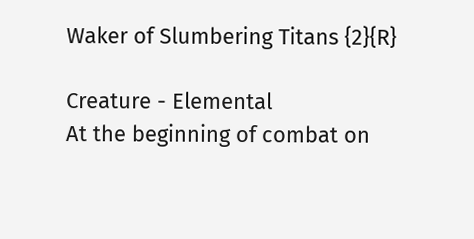Waker of Slumbering Titans {2}{R}

Creature - Elemental
At the beginning of combat on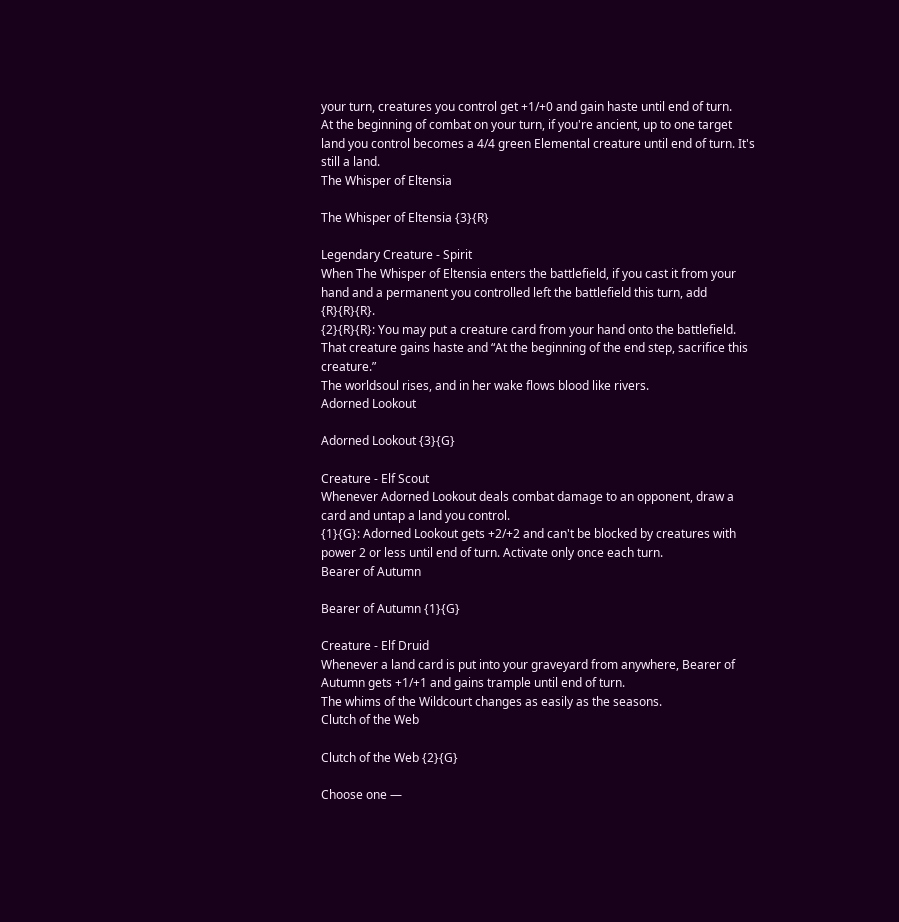your turn, creatures you control get +1/+0 and gain haste until end of turn.
At the beginning of combat on your turn, if you're ancient, up to one target land you control becomes a 4/4 green Elemental creature until end of turn. It's still a land.
The Whisper of Eltensia

The Whisper of Eltensia {3}{R}

Legendary Creature - Spirit
When The Whisper of Eltensia enters the battlefield, if you cast it from your hand and a permanent you controlled left the battlefield this turn, add {R}{R}{R}.
{2}{R}{R}: You may put a creature card from your hand onto the battlefield. That creature gains haste and “At the beginning of the end step, sacrifice this creature.”
The worldsoul rises, and in her wake flows blood like rivers.
Adorned Lookout

Adorned Lookout {3}{G}

Creature - Elf Scout
Whenever Adorned Lookout deals combat damage to an opponent, draw a card and untap a land you control.
{1}{G}: Adorned Lookout gets +2/+2 and can't be blocked by creatures with power 2 or less until end of turn. Activate only once each turn.
Bearer of Autumn

Bearer of Autumn {1}{G}

Creature - Elf Druid
Whenever a land card is put into your graveyard from anywhere, Bearer of Autumn gets +1/+1 and gains trample until end of turn.
The whims of the Wildcourt changes as easily as the seasons.
Clutch of the Web

Clutch of the Web {2}{G}

Choose one —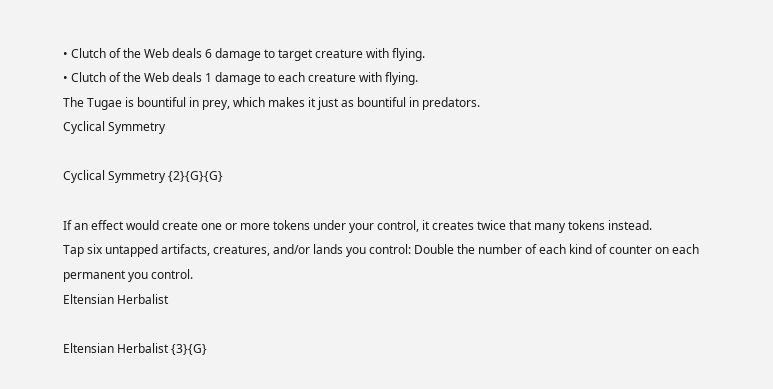• Clutch of the Web deals 6 damage to target creature with flying.
• Clutch of the Web deals 1 damage to each creature with flying.
The Tugae is bountiful in prey, which makes it just as bountiful in predators.
Cyclical Symmetry

Cyclical Symmetry {2}{G}{G}

If an effect would create one or more tokens under your control, it creates twice that many tokens instead.
Tap six untapped artifacts, creatures, and/or lands you control: Double the number of each kind of counter on each permanent you control.
Eltensian Herbalist

Eltensian Herbalist {3}{G}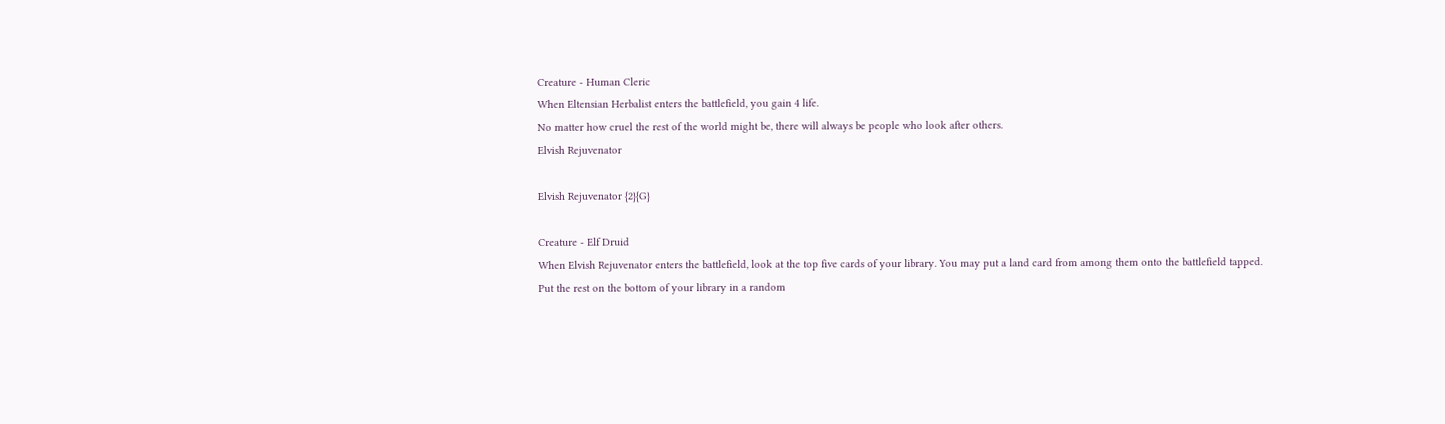Creature - Human Cleric
When Eltensian Herbalist enters the battlefield, you gain 4 life.
No matter how cruel the rest of the world might be, there will always be people who look after others.
Elvish Rejuvenator

Elvish Rejuvenator {2}{G}

Creature - Elf Druid
When Elvish Rejuvenator enters the battlefield, look at the top five cards of your library. You may put a land card from among them onto the battlefield tapped. Put the rest on the bottom of your library in a random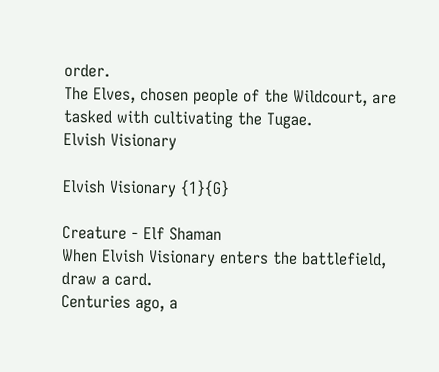order.
The Elves, chosen people of the Wildcourt, are tasked with cultivating the Tugae.
Elvish Visionary

Elvish Visionary {1}{G}

Creature - Elf Shaman
When Elvish Visionary enters the battlefield, draw a card.
Centuries ago, a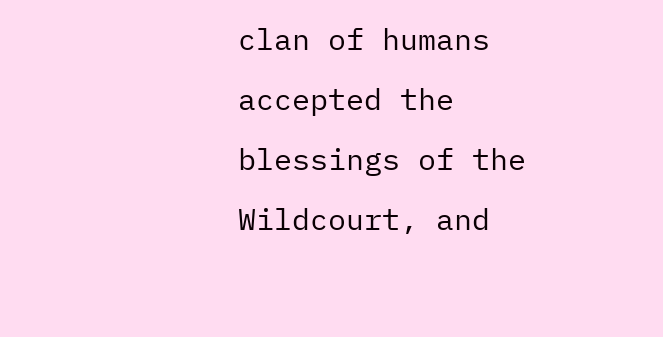clan of humans accepted the blessings of the Wildcourt, and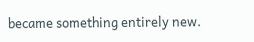became something entirely new.